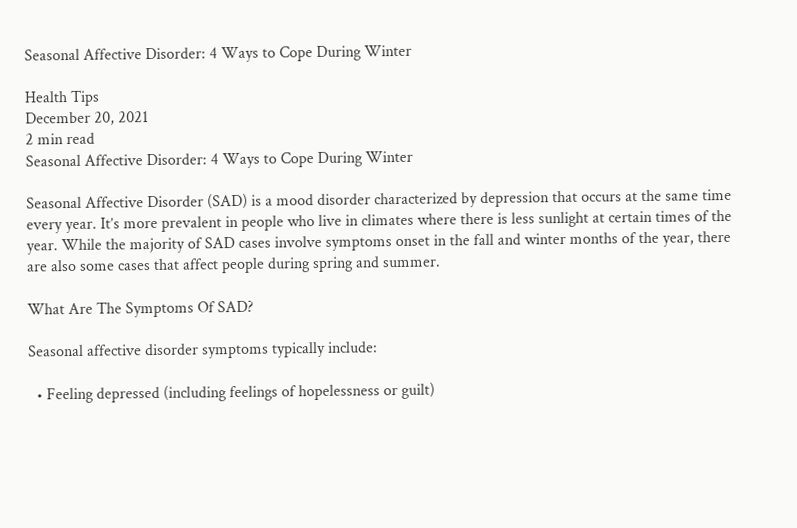Seasonal Affective Disorder: 4 Ways to Cope During Winter

Health Tips
December 20, 2021
2 min read
Seasonal Affective Disorder: 4 Ways to Cope During Winter

Seasonal Affective Disorder (SAD) is a mood disorder characterized by depression that occurs at the same time every year. It’s more prevalent in people who live in climates where there is less sunlight at certain times of the year. While the majority of SAD cases involve symptoms onset in the fall and winter months of the year, there are also some cases that affect people during spring and summer.

What Are The Symptoms Of SAD?

Seasonal affective disorder symptoms typically include:

  • Feeling depressed (including feelings of hopelessness or guilt)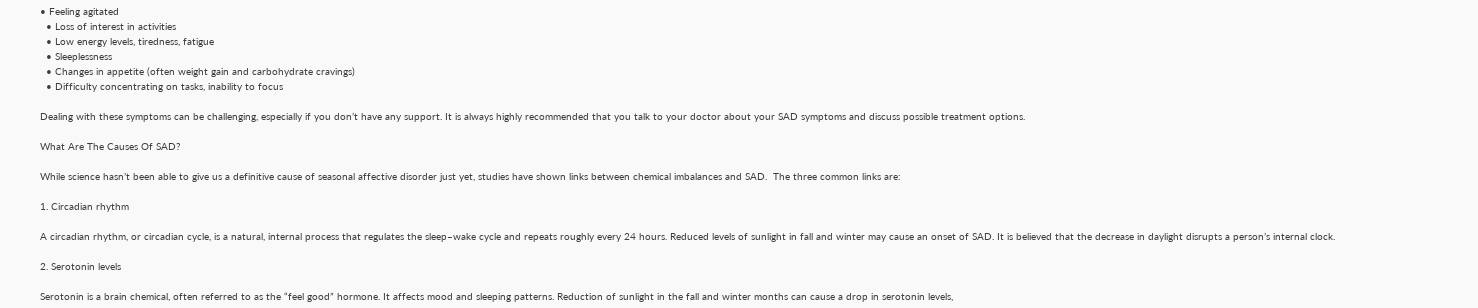• Feeling agitated
  • Loss of interest in activities
  • Low energy levels, tiredness, fatigue
  • Sleeplessness
  • Changes in appetite (often weight gain and carbohydrate cravings)
  • Difficulty concentrating on tasks, inability to focus

Dealing with these symptoms can be challenging, especially if you don’t have any support. It is always highly recommended that you talk to your doctor about your SAD symptoms and discuss possible treatment options.

What Are The Causes Of SAD?

While science hasn’t been able to give us a definitive cause of seasonal affective disorder just yet, studies have shown links between chemical imbalances and SAD.  The three common links are:

1. Circadian rhythm

A circadian rhythm, or circadian cycle, is a natural, internal process that regulates the sleep–wake cycle and repeats roughly every 24 hours. Reduced levels of sunlight in fall and winter may cause an onset of SAD. It is believed that the decrease in daylight disrupts a person’s internal clock.

2. Serotonin levels

Serotonin is a brain chemical, often referred to as the “feel good” hormone. It affects mood and sleeping patterns. Reduction of sunlight in the fall and winter months can cause a drop in serotonin levels,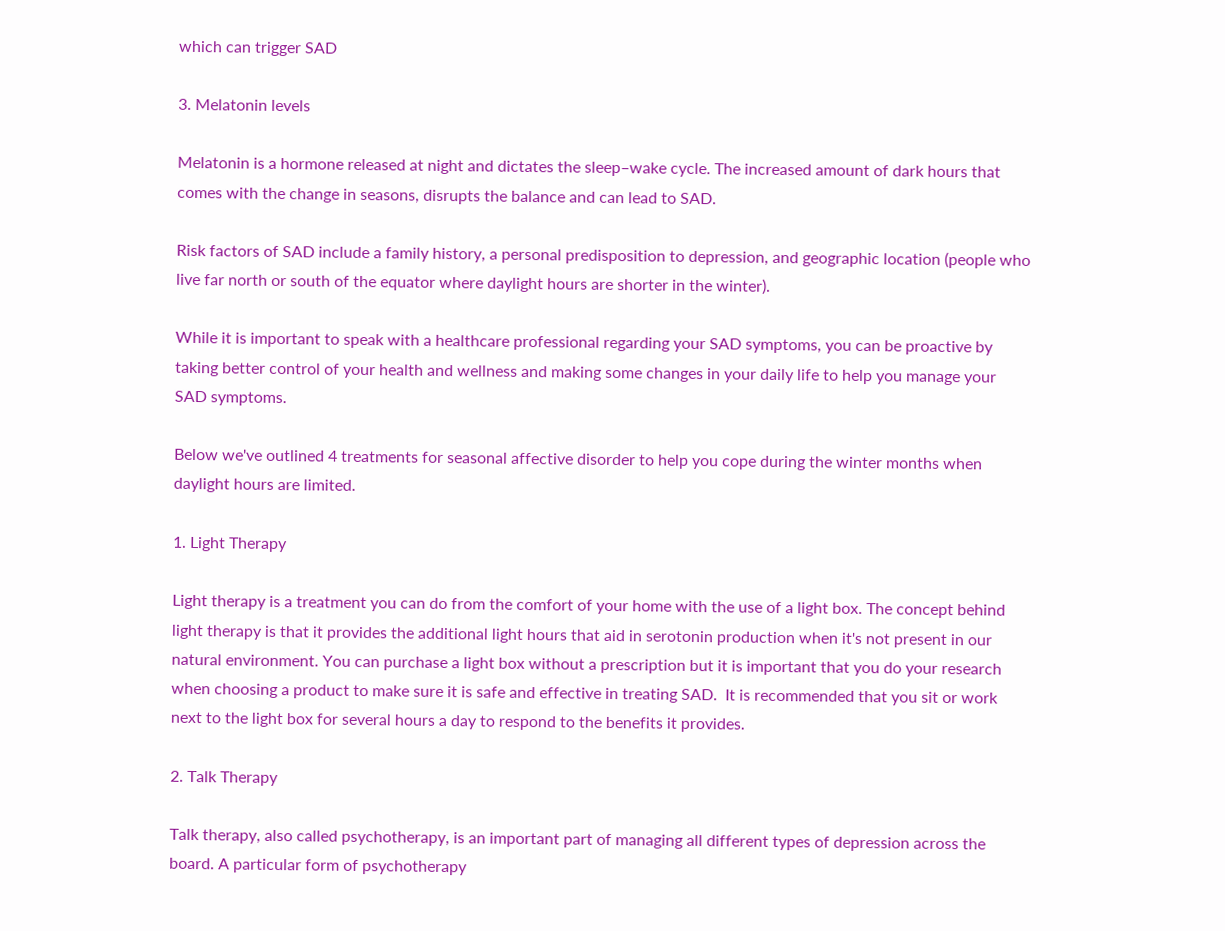which can trigger SAD

3. Melatonin levels

Melatonin is a hormone released at night and dictates the sleep–wake cycle. The increased amount of dark hours that comes with the change in seasons, disrupts the balance and can lead to SAD.

Risk factors of SAD include a family history, a personal predisposition to depression, and geographic location (people who live far north or south of the equator where daylight hours are shorter in the winter).

While it is important to speak with a healthcare professional regarding your SAD symptoms, you can be proactive by taking better control of your health and wellness and making some changes in your daily life to help you manage your SAD symptoms.

Below we've outlined 4 treatments for seasonal affective disorder to help you cope during the winter months when daylight hours are limited.

1. Light Therapy

Light therapy is a treatment you can do from the comfort of your home with the use of a light box. The concept behind light therapy is that it provides the additional light hours that aid in serotonin production when it's not present in our natural environment. You can purchase a light box without a prescription but it is important that you do your research when choosing a product to make sure it is safe and effective in treating SAD.  It is recommended that you sit or work next to the light box for several hours a day to respond to the benefits it provides.

2. Talk Therapy

Talk therapy, also called psychotherapy, is an important part of managing all different types of depression across the board. A particular form of psychotherapy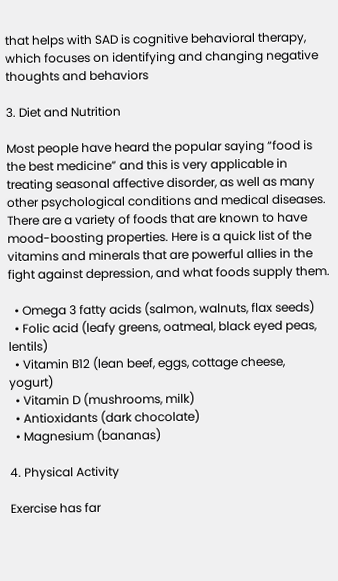that helps with SAD is cognitive behavioral therapy, which focuses on identifying and changing negative thoughts and behaviors

3. Diet and Nutrition

Most people have heard the popular saying “food is the best medicine” and this is very applicable in treating seasonal affective disorder, as well as many other psychological conditions and medical diseases. There are a variety of foods that are known to have mood-boosting properties. Here is a quick list of the vitamins and minerals that are powerful allies in the fight against depression, and what foods supply them.

  • Omega 3 fatty acids (salmon, walnuts, flax seeds)
  • Folic acid (leafy greens, oatmeal, black eyed peas, lentils)
  • Vitamin B12 (lean beef, eggs, cottage cheese, yogurt)
  • Vitamin D (mushrooms, milk)
  • Antioxidants (dark chocolate)
  • Magnesium (bananas)

4. Physical Activity

Exercise has far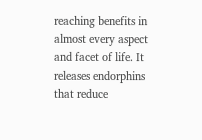reaching benefits in almost every aspect and facet of life. It releases endorphins that reduce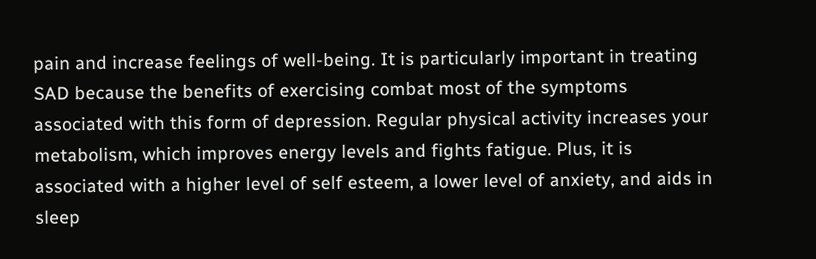pain and increase feelings of well-being. It is particularly important in treating SAD because the benefits of exercising combat most of the symptoms associated with this form of depression. Regular physical activity increases your metabolism, which improves energy levels and fights fatigue. Plus, it is associated with a higher level of self esteem, a lower level of anxiety, and aids in sleep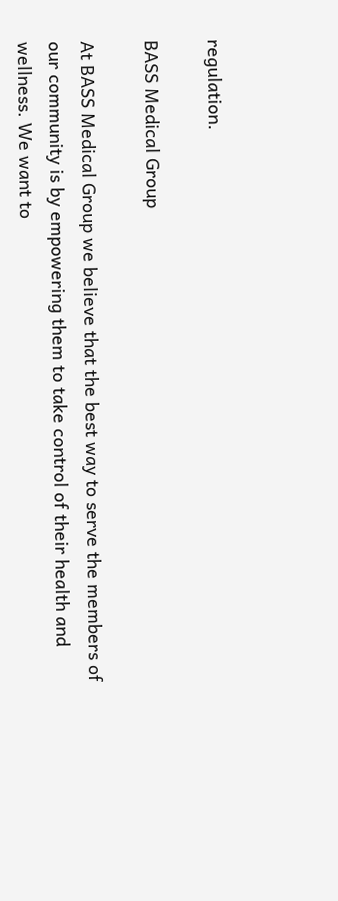regulation.

BASS Medical Group

At BASS Medical Group we believe that the best way to serve the members of our community is by empowering them to take control of their health and wellness. We want to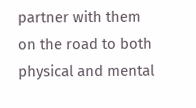partner with them on the road to both physical and mental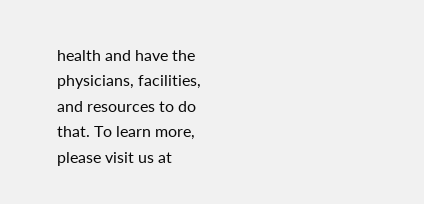health and have the physicians, facilities, and resources to do that. To learn more, please visit us at